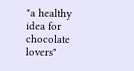"a healthy idea for chocolate lovers"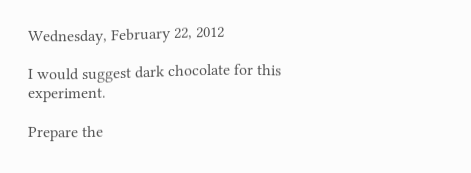Wednesday, February 22, 2012

I would suggest dark chocolate for this experiment.

Prepare the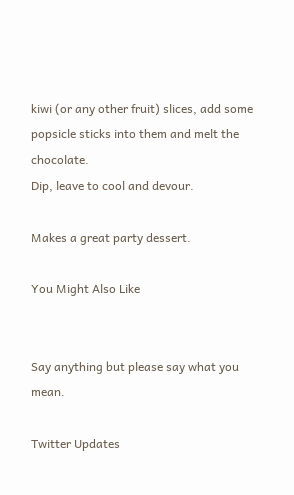kiwi (or any other fruit) slices, add some popsicle sticks into them and melt the chocolate.
Dip, leave to cool and devour.

Makes a great party dessert.

You Might Also Like


Say anything but please say what you mean.

Twitter Updates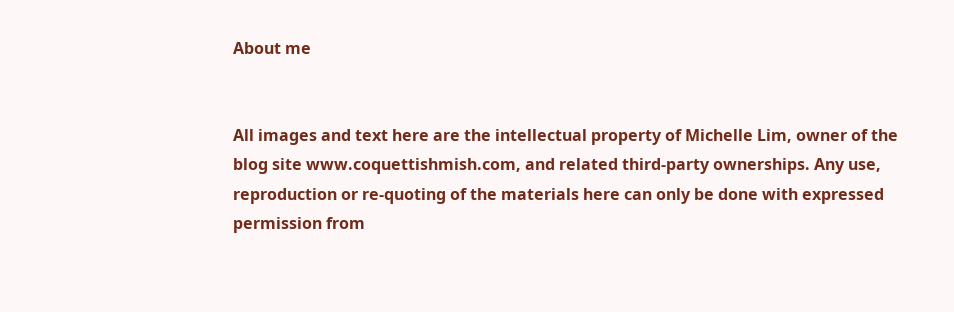About me


All images and text here are the intellectual property of Michelle Lim, owner of the blog site www.coquettishmish.com, and related third-party ownerships. Any use, reproduction or re-quoting of the materials here can only be done with expressed permission from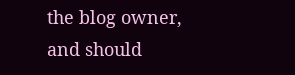the blog owner, and should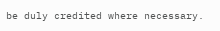be duly credited where necessary.